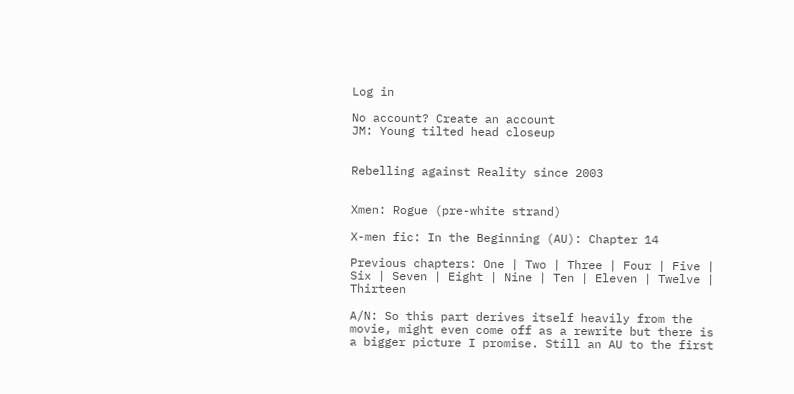Log in

No account? Create an account
JM: Young tilted head closeup


Rebelling against Reality since 2003


Xmen: Rogue (pre-white strand)

X-men fic: In the Beginning (AU): Chapter 14

Previous chapters: One | Two | Three | Four | Five | Six | Seven | Eight | Nine | Ten | Eleven | Twelve | Thirteen

A/N: So this part derives itself heavily from the movie, might even come off as a rewrite but there is a bigger picture I promise. Still an AU to the first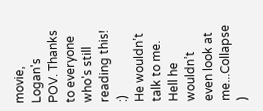movie, Logan's POV. Thanks to everyone who's still reading this! :)
He wouldn’t talk to me. Hell he wouldn’t even look at me...Collapse )